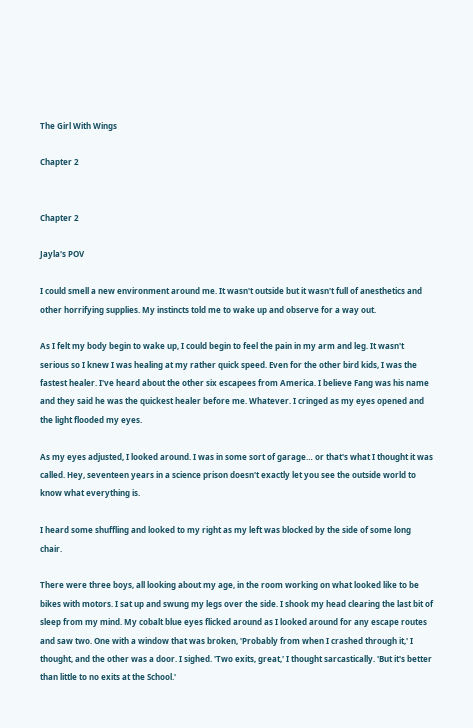The Girl With Wings

Chapter 2


Chapter 2

Jayla's POV

I could smell a new environment around me. It wasn't outside but it wasn't full of anesthetics and other horrifying supplies. My instincts told me to wake up and observe for a way out.

As I felt my body begin to wake up, I could begin to feel the pain in my arm and leg. It wasn't serious so I knew I was healing at my rather quick speed. Even for the other bird kids, I was the fastest healer. I've heard about the other six escapees from America. I believe Fang was his name and they said he was the quickest healer before me. Whatever. I cringed as my eyes opened and the light flooded my eyes.

As my eyes adjusted, I looked around. I was in some sort of garage… or that's what I thought it was called. Hey, seventeen years in a science prison doesn't exactly let you see the outside world to know what everything is.

I heard some shuffling and looked to my right as my left was blocked by the side of some long chair.

There were three boys, all looking about my age, in the room working on what looked like to be bikes with motors. I sat up and swung my legs over the side. I shook my head clearing the last bit of sleep from my mind. My cobalt blue eyes flicked around as I looked around for any escape routes and saw two. One with a window that was broken, 'Probably from when I crashed through it,' I thought, and the other was a door. I sighed. 'Two exits, great,' I thought sarcastically. 'But it's better than little to no exits at the School.'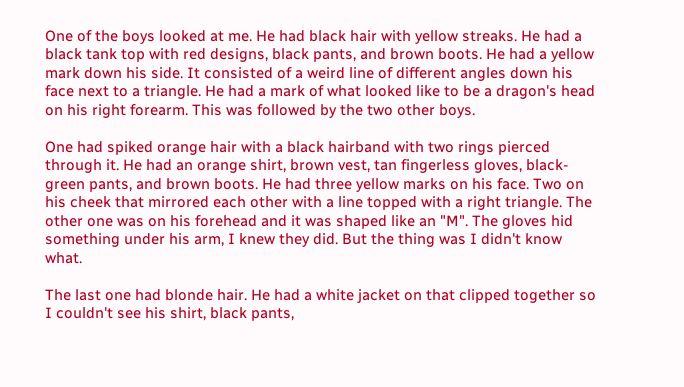One of the boys looked at me. He had black hair with yellow streaks. He had a black tank top with red designs, black pants, and brown boots. He had a yellow mark down his side. It consisted of a weird line of different angles down his face next to a triangle. He had a mark of what looked like to be a dragon's head on his right forearm. This was followed by the two other boys.

One had spiked orange hair with a black hairband with two rings pierced through it. He had an orange shirt, brown vest, tan fingerless gloves, black-green pants, and brown boots. He had three yellow marks on his face. Two on his cheek that mirrored each other with a line topped with a right triangle. The other one was on his forehead and it was shaped like an "M". The gloves hid something under his arm, I knew they did. But the thing was I didn't know what.

The last one had blonde hair. He had a white jacket on that clipped together so I couldn't see his shirt, black pants,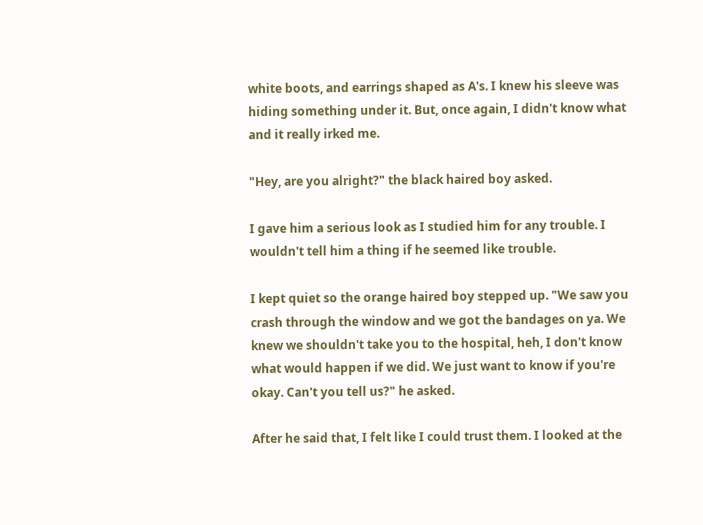white boots, and earrings shaped as A's. I knew his sleeve was hiding something under it. But, once again, I didn't know what and it really irked me.

"Hey, are you alright?" the black haired boy asked.

I gave him a serious look as I studied him for any trouble. I wouldn't tell him a thing if he seemed like trouble.

I kept quiet so the orange haired boy stepped up. "We saw you crash through the window and we got the bandages on ya. We knew we shouldn't take you to the hospital, heh, I don't know what would happen if we did. We just want to know if you're okay. Can't you tell us?" he asked.

After he said that, I felt like I could trust them. I looked at the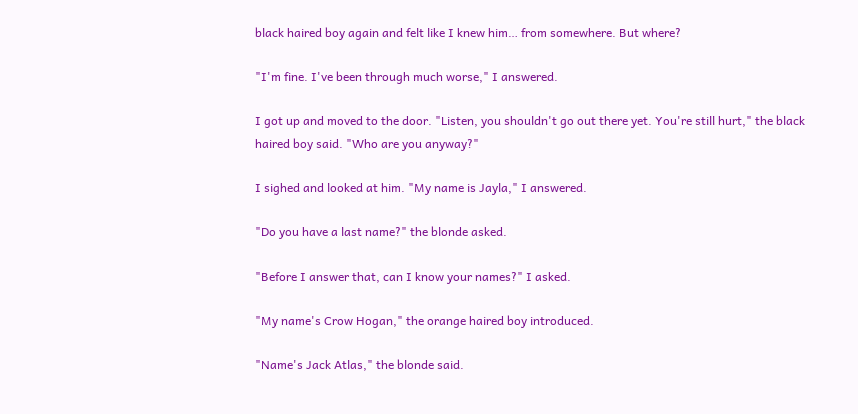black haired boy again and felt like I knew him… from somewhere. But where?

"I'm fine. I've been through much worse," I answered.

I got up and moved to the door. "Listen, you shouldn't go out there yet. You're still hurt," the black haired boy said. "Who are you anyway?"

I sighed and looked at him. "My name is Jayla," I answered.

"Do you have a last name?" the blonde asked.

"Before I answer that, can I know your names?" I asked.

"My name's Crow Hogan," the orange haired boy introduced.

"Name's Jack Atlas," the blonde said.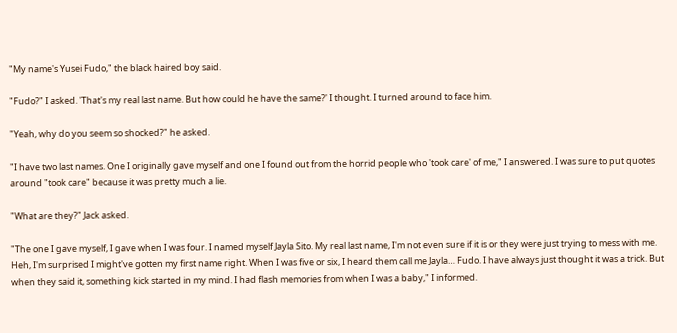"My name's Yusei Fudo," the black haired boy said.

"Fudo?" I asked. 'That's my real last name. But how could he have the same?' I thought. I turned around to face him.

"Yeah, why do you seem so shocked?" he asked.

"I have two last names. One I originally gave myself and one I found out from the horrid people who 'took care' of me," I answered. I was sure to put quotes around "took care" because it was pretty much a lie.

"What are they?" Jack asked.

"The one I gave myself, I gave when I was four. I named myself Jayla Sito. My real last name, I'm not even sure if it is or they were just trying to mess with me. Heh, I'm surprised I might've gotten my first name right. When I was five or six, I heard them call me Jayla… Fudo. I have always just thought it was a trick. But when they said it, something kick started in my mind. I had flash memories from when I was a baby," I informed.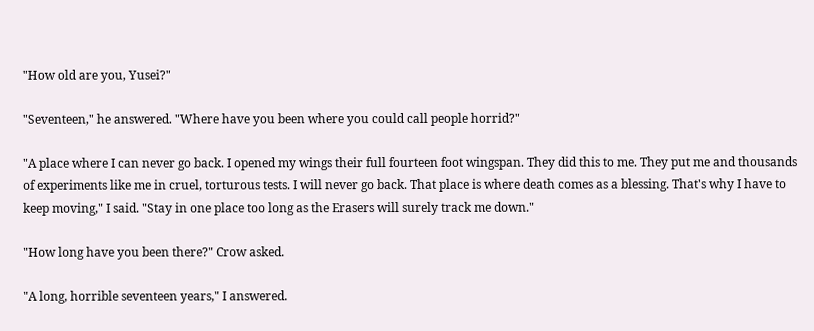"How old are you, Yusei?"

"Seventeen," he answered. "Where have you been where you could call people horrid?"

"A place where I can never go back. I opened my wings their full fourteen foot wingspan. They did this to me. They put me and thousands of experiments like me in cruel, torturous tests. I will never go back. That place is where death comes as a blessing. That's why I have to keep moving," I said. "Stay in one place too long as the Erasers will surely track me down."

"How long have you been there?" Crow asked.

"A long, horrible seventeen years," I answered.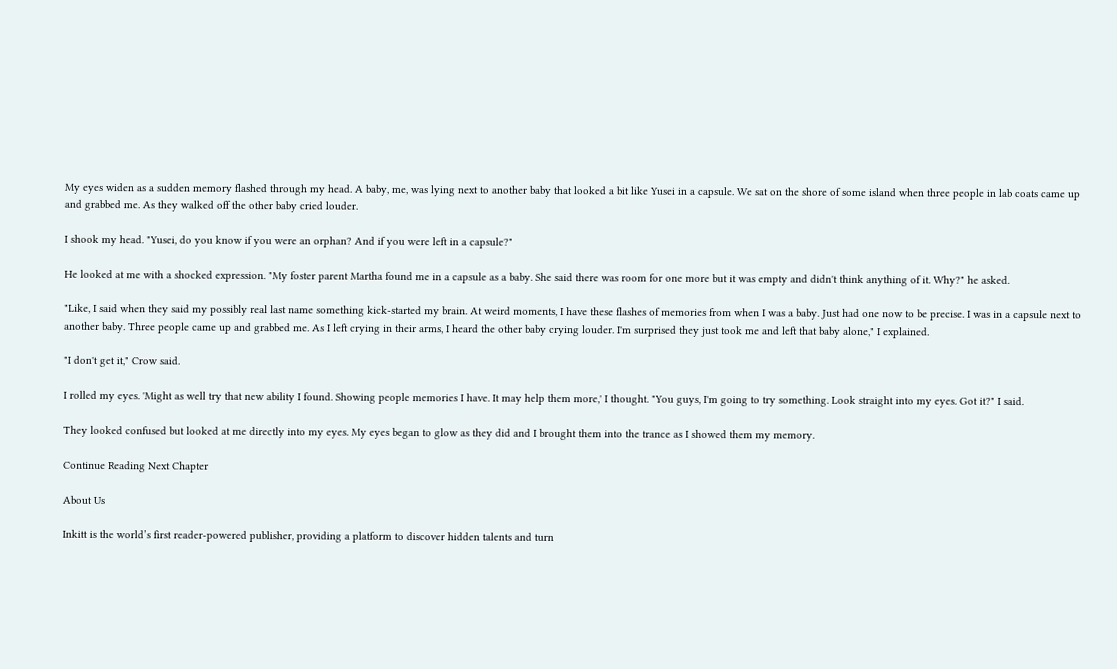My eyes widen as a sudden memory flashed through my head. A baby, me, was lying next to another baby that looked a bit like Yusei in a capsule. We sat on the shore of some island when three people in lab coats came up and grabbed me. As they walked off the other baby cried louder.

I shook my head. "Yusei, do you know if you were an orphan? And if you were left in a capsule?"

He looked at me with a shocked expression. "My foster parent Martha found me in a capsule as a baby. She said there was room for one more but it was empty and didn't think anything of it. Why?" he asked.

"Like, I said when they said my possibly real last name something kick-started my brain. At weird moments, I have these flashes of memories from when I was a baby. Just had one now to be precise. I was in a capsule next to another baby. Three people came up and grabbed me. As I left crying in their arms, I heard the other baby crying louder. I'm surprised they just took me and left that baby alone," I explained.

"I don't get it," Crow said.

I rolled my eyes. 'Might as well try that new ability I found. Showing people memories I have. It may help them more,' I thought. "You guys, I'm going to try something. Look straight into my eyes. Got it?" I said.

They looked confused but looked at me directly into my eyes. My eyes began to glow as they did and I brought them into the trance as I showed them my memory.

Continue Reading Next Chapter

About Us

Inkitt is the world’s first reader-powered publisher, providing a platform to discover hidden talents and turn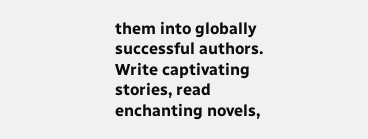them into globally successful authors. Write captivating stories, read enchanting novels,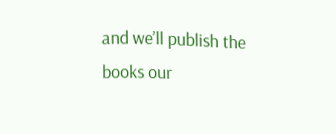and we’ll publish the books our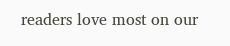readers love most on our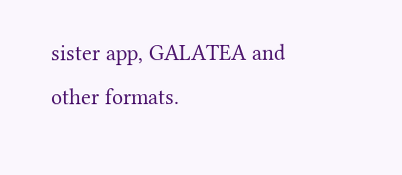sister app, GALATEA and other formats.